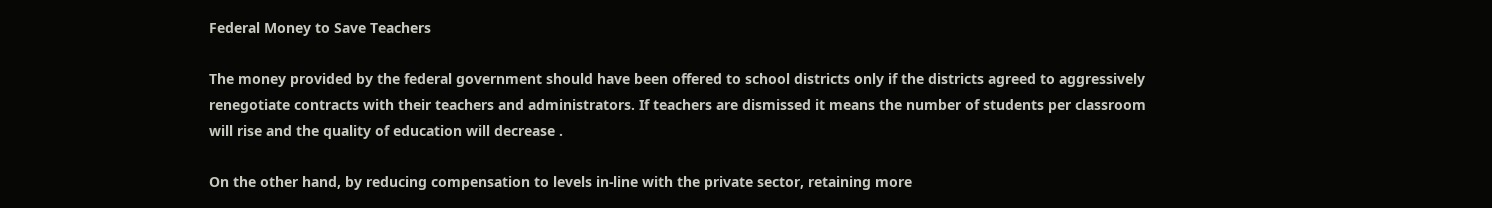Federal Money to Save Teachers

The money provided by the federal government should have been offered to school districts only if the districts agreed to aggressively renegotiate contracts with their teachers and administrators. If teachers are dismissed it means the number of students per classroom will rise and the quality of education will decrease .

On the other hand, by reducing compensation to levels in-line with the private sector, retaining more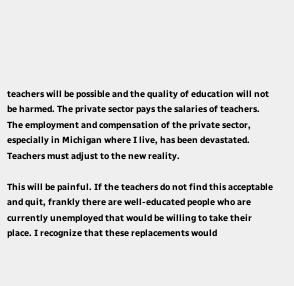teachers will be possible and the quality of education will not be harmed. The private sector pays the salaries of teachers. The employment and compensation of the private sector, especially in Michigan where I live, has been devastated. Teachers must adjust to the new reality.

This will be painful. If the teachers do not find this acceptable and quit, frankly there are well-educated people who are currently unemployed that would be willing to take their place. I recognize that these replacements would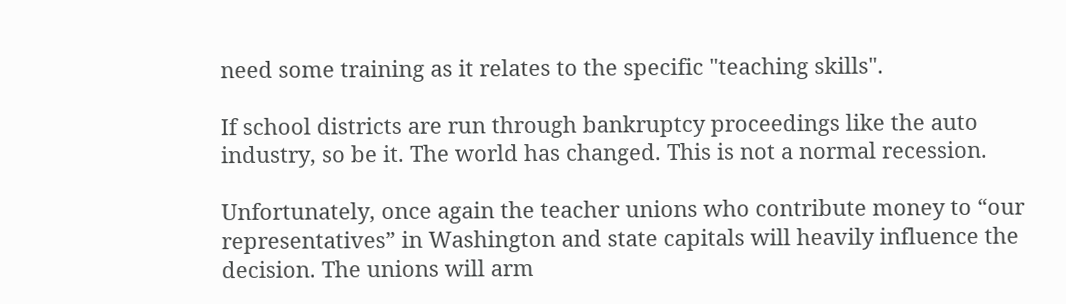need some training as it relates to the specific "teaching skills".

If school districts are run through bankruptcy proceedings like the auto industry, so be it. The world has changed. This is not a normal recession.

Unfortunately, once again the teacher unions who contribute money to “our representatives” in Washington and state capitals will heavily influence the decision. The unions will arm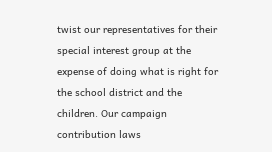twist our representatives for their special interest group at the expense of doing what is right for the school district and the children. Our campaign contribution laws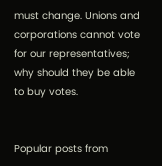must change. Unions and corporations cannot vote for our representatives; why should they be able to buy votes.


Popular posts from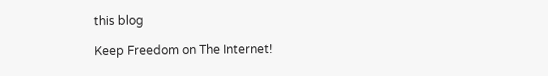this blog

Keep Freedom on The Internet!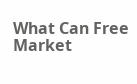What Can Free Market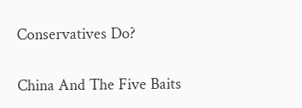Conservatives Do?

China And The Five Baits